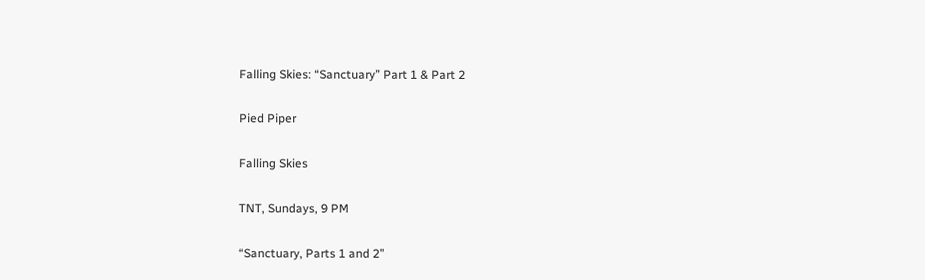Falling Skies: “Sanctuary” Part 1 & Part 2

Pied Piper

Falling Skies

TNT, Sundays, 9 PM

“Sanctuary, Parts 1 and 2”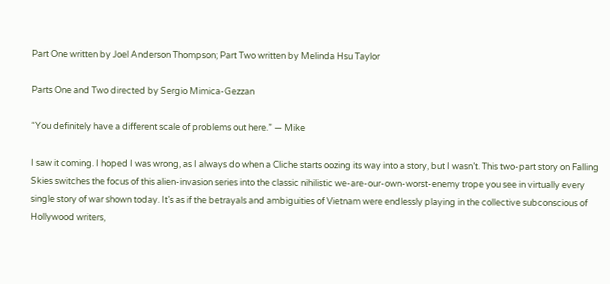Part One written by Joel Anderson Thompson; Part Two written by Melinda Hsu Taylor

Parts One and Two directed by Sergio Mimica-Gezzan

“You definitely have a different scale of problems out here.” — Mike

I saw it coming. I hoped I was wrong, as I always do when a Cliche starts oozing its way into a story, but I wasn’t. This two-part story on Falling Skies switches the focus of this alien-invasion series into the classic nihilistic we-are-our-own-worst-enemy trope you see in virtually every single story of war shown today. It’s as if the betrayals and ambiguities of Vietnam were endlessly playing in the collective subconscious of Hollywood writers,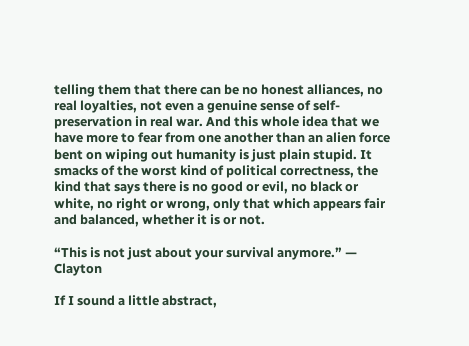telling them that there can be no honest alliances, no real loyalties, not even a genuine sense of self-preservation in real war. And this whole idea that we have more to fear from one another than an alien force bent on wiping out humanity is just plain stupid. It smacks of the worst kind of political correctness, the kind that says there is no good or evil, no black or white, no right or wrong, only that which appears fair and balanced, whether it is or not.

“This is not just about your survival anymore.” — Clayton

If I sound a little abstract,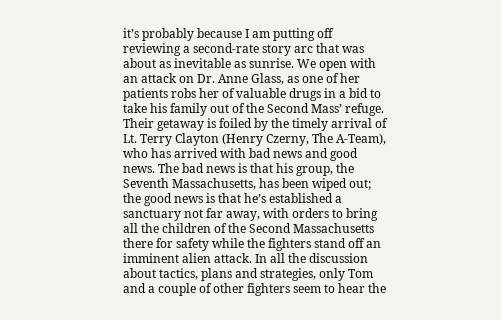it’s probably because I am putting off reviewing a second-rate story arc that was about as inevitable as sunrise. We open with an attack on Dr. Anne Glass, as one of her patients robs her of valuable drugs in a bid to take his family out of the Second Mass’ refuge. Their getaway is foiled by the timely arrival of Lt. Terry Clayton (Henry Czerny, The A-Team), who has arrived with bad news and good news. The bad news is that his group, the Seventh Massachusetts, has been wiped out; the good news is that he’s established a sanctuary not far away, with orders to bring all the children of the Second Massachusetts there for safety while the fighters stand off an imminent alien attack. In all the discussion about tactics, plans and strategies, only Tom and a couple of other fighters seem to hear the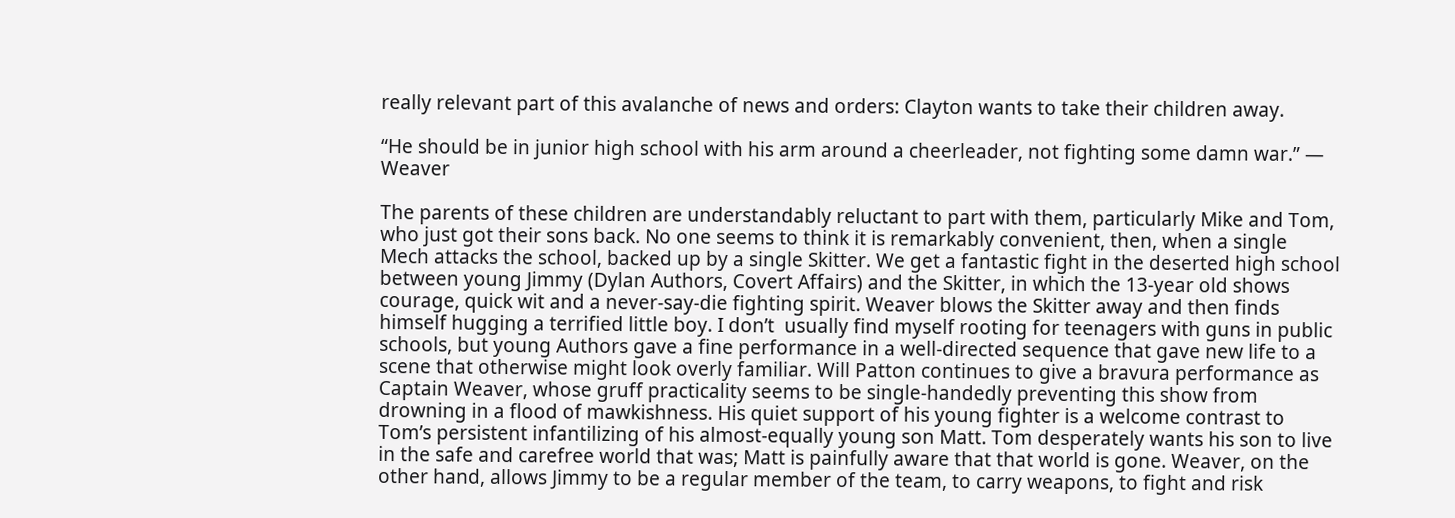really relevant part of this avalanche of news and orders: Clayton wants to take their children away.

“He should be in junior high school with his arm around a cheerleader, not fighting some damn war.” — Weaver

The parents of these children are understandably reluctant to part with them, particularly Mike and Tom, who just got their sons back. No one seems to think it is remarkably convenient, then, when a single Mech attacks the school, backed up by a single Skitter. We get a fantastic fight in the deserted high school between young Jimmy (Dylan Authors, Covert Affairs) and the Skitter, in which the 13-year old shows courage, quick wit and a never-say-die fighting spirit. Weaver blows the Skitter away and then finds himself hugging a terrified little boy. I don’t  usually find myself rooting for teenagers with guns in public schools, but young Authors gave a fine performance in a well-directed sequence that gave new life to a scene that otherwise might look overly familiar. Will Patton continues to give a bravura performance as Captain Weaver, whose gruff practicality seems to be single-handedly preventing this show from drowning in a flood of mawkishness. His quiet support of his young fighter is a welcome contrast to Tom’s persistent infantilizing of his almost-equally young son Matt. Tom desperately wants his son to live in the safe and carefree world that was; Matt is painfully aware that that world is gone. Weaver, on the other hand, allows Jimmy to be a regular member of the team, to carry weapons, to fight and risk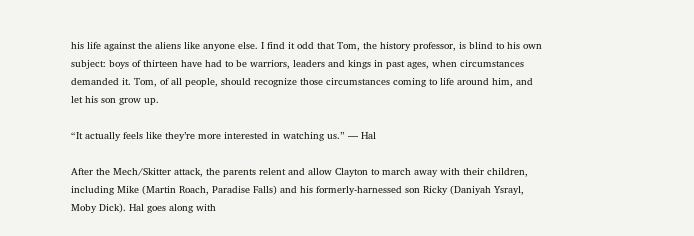his life against the aliens like anyone else. I find it odd that Tom, the history professor, is blind to his own subject: boys of thirteen have had to be warriors, leaders and kings in past ages, when circumstances demanded it. Tom, of all people, should recognize those circumstances coming to life around him, and let his son grow up.

“It actually feels like they’re more interested in watching us.” — Hal

After the Mech/Skitter attack, the parents relent and allow Clayton to march away with their children, including Mike (Martin Roach, Paradise Falls) and his formerly-harnessed son Ricky (Daniyah Ysrayl, Moby Dick). Hal goes along with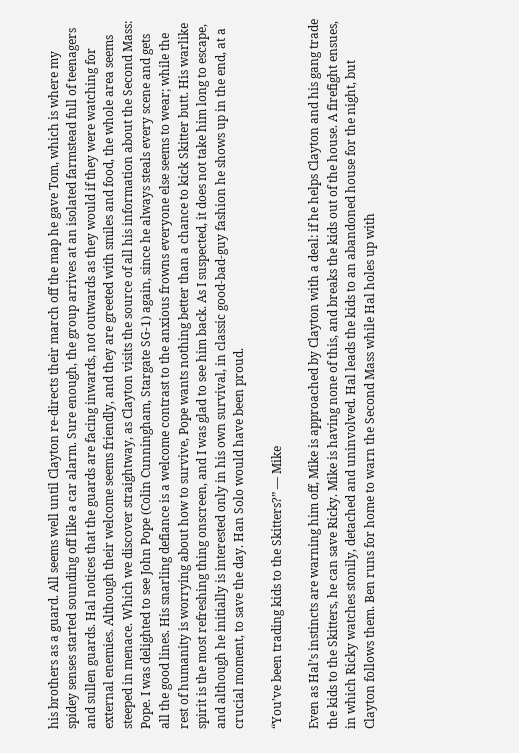his brothers as a guard. All seems well until Clayton re-directs their march off the map he gave Tom, which is where my spidey senses started sounding off like a car alarm. Sure enough, the group arrives at an isolated farmstead full of teenagers and sullen guards. Hal notices that the guards are facing inwards, not outwards as they would if they were watching for external enemies. Although their welcome seems friendly, and they are greeted with smiles and food, the whole area seems steeped in menace. Which we discover straightway, as Clayton visits the source of all his information about the Second Mass: Pope. I was delighted to see John Pope (Colin Cunningham, Stargate SG-1) again, since he always steals every scene and gets all the good lines. His snarling defiance is a welcome contrast to the anxious frowns everyone else seems to wear; while the rest of humanity is worrying about how to survive, Pope wants nothing better than a chance to kick Skitter butt. His warlike spirit is the most refreshing thing onscreen, and I was glad to see him back. As I suspected, it does not take him long to escape, and although he initially is interested only in his own survival, in classic good-bad-guy fashion he shows up in the end, at a crucial moment, to save the day. Han Solo would have been proud.

“You’ve been trading kids to the Skitters?” — Mike

Even as Hal’s instincts are warning him off, Mike is approached by Clayton with a deal: if he helps Clayton and his gang trade the kids to the Skitters, he can save Ricky. Mike is having none of this, and breaks the kids out of the house. A firefight ensues, in which Ricky watches stonily, detached and uninvolved. Hal leads the kids to an abandoned house for the night, but Clayton follows them. Ben runs for home to warn the Second Mass while Hal holes up with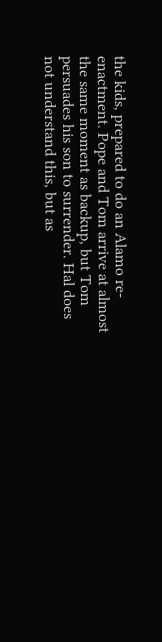the kids, prepared to do an Alamo re-enactment. Pope and Tom arrive at almost the same moment as backup, but Tom persuades his son to surrender. Hal does not understand this, but as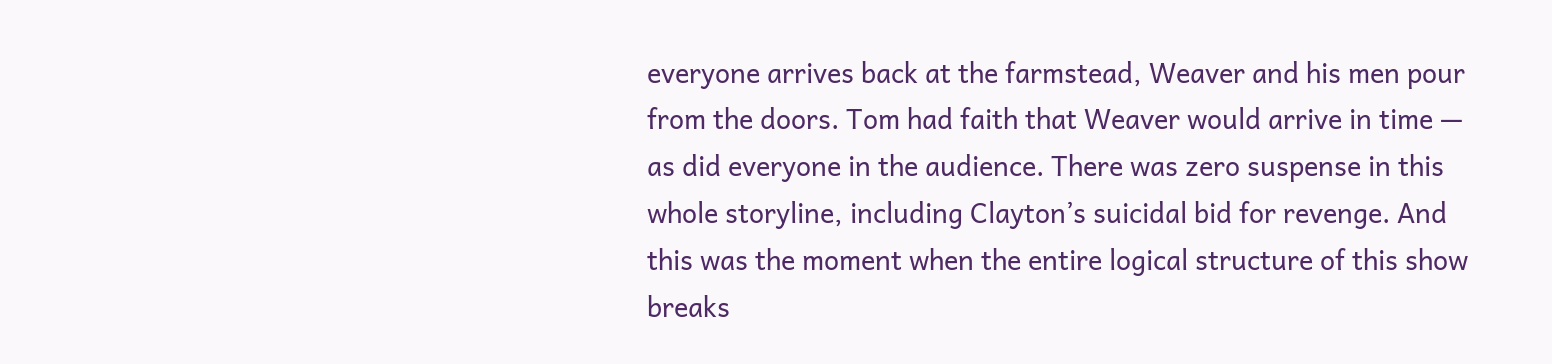everyone arrives back at the farmstead, Weaver and his men pour from the doors. Tom had faith that Weaver would arrive in time — as did everyone in the audience. There was zero suspense in this whole storyline, including Clayton’s suicidal bid for revenge. And this was the moment when the entire logical structure of this show breaks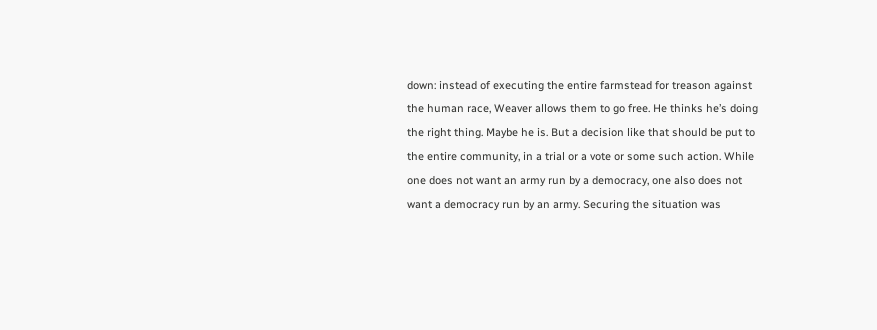down: instead of executing the entire farmstead for treason against the human race, Weaver allows them to go free. He thinks he’s doing the right thing. Maybe he is. But a decision like that should be put to the entire community, in a trial or a vote or some such action. While one does not want an army run by a democracy, one also does not want a democracy run by an army. Securing the situation was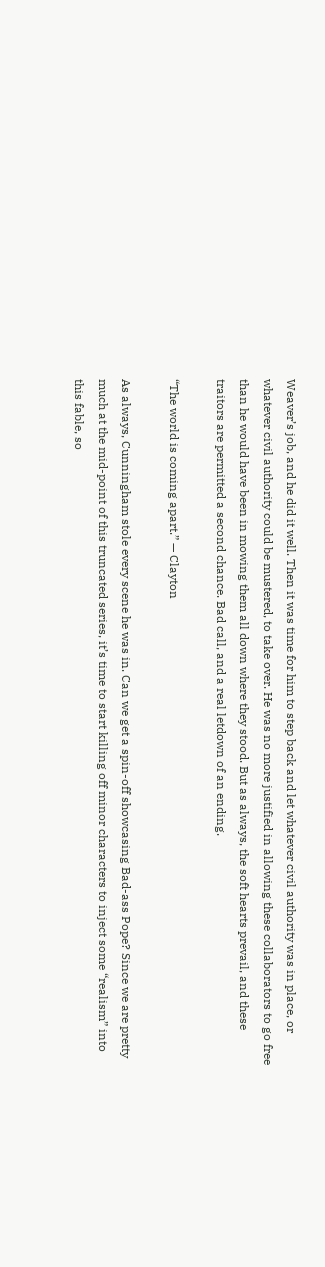Weaver’s job, and he did it well. Then it was time for him to step back and let whatever civil authority was in place, or whatever civil authority could be mustered, to take over. He was no more justified in allowing these collaborators to go free than he would have been in mowing them all down where they stood. But as always, the soft hearts prevail, and these traitors are permitted a second chance. Bad call, and a real letdown of an ending.

“The world is coming apart.” — Clayton

As always, Cunningham stole every scene he was in. Can we get a spin-off showcasing Bad-ass Pope? Since we are pretty much at the mid-point of this truncated series, it’s time to start killing off minor characters to inject some “realism” into this fable, so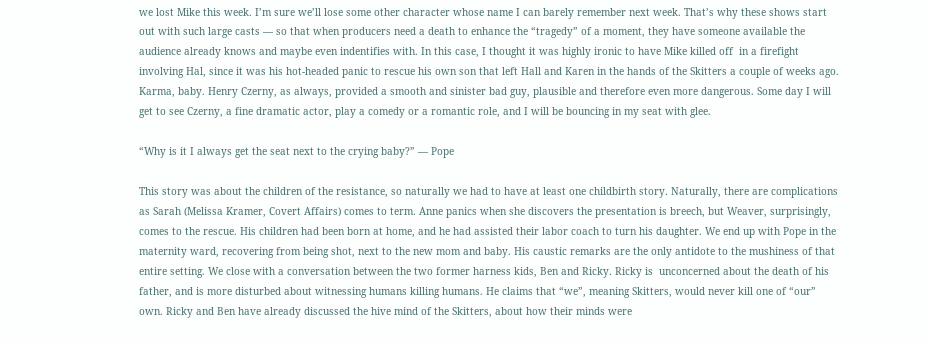we lost Mike this week. I’m sure we’ll lose some other character whose name I can barely remember next week. That’s why these shows start out with such large casts — so that when producers need a death to enhance the “tragedy” of a moment, they have someone available the audience already knows and maybe even indentifies with. In this case, I thought it was highly ironic to have Mike killed off  in a firefight involving Hal, since it was his hot-headed panic to rescue his own son that left Hall and Karen in the hands of the Skitters a couple of weeks ago. Karma, baby. Henry Czerny, as always, provided a smooth and sinister bad guy, plausible and therefore even more dangerous. Some day I will get to see Czerny, a fine dramatic actor, play a comedy or a romantic role, and I will be bouncing in my seat with glee.

“Why is it I always get the seat next to the crying baby?” — Pope

This story was about the children of the resistance, so naturally we had to have at least one childbirth story. Naturally, there are complications as Sarah (Melissa Kramer, Covert Affairs) comes to term. Anne panics when she discovers the presentation is breech, but Weaver, surprisingly, comes to the rescue. His children had been born at home, and he had assisted their labor coach to turn his daughter. We end up with Pope in the maternity ward, recovering from being shot, next to the new mom and baby. His caustic remarks are the only antidote to the mushiness of that entire setting. We close with a conversation between the two former harness kids, Ben and Ricky. Ricky is  unconcerned about the death of his father, and is more disturbed about witnessing humans killing humans. He claims that “we”, meaning Skitters, would never kill one of “our” own. Ricky and Ben have already discussed the hive mind of the Skitters, about how their minds were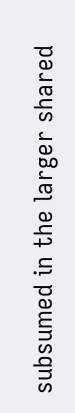subsumed in the larger shared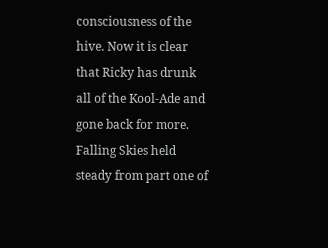consciousness of the hive. Now it is clear that Ricky has drunk all of the Kool-Ade and gone back for more. Falling Skies held steady from part one of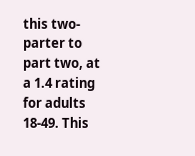this two-parter to part two, at a 1.4 rating for adults 18-49. This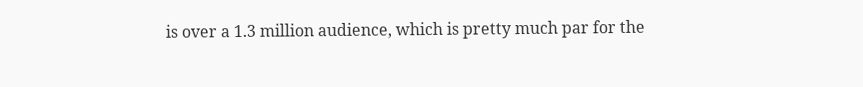is over a 1.3 million audience, which is pretty much par for the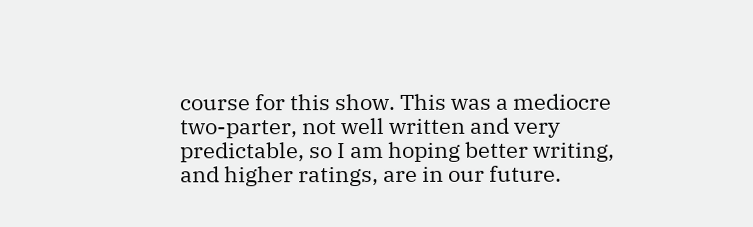course for this show. This was a mediocre two-parter, not well written and very predictable, so I am hoping better writing, and higher ratings, are in our future.